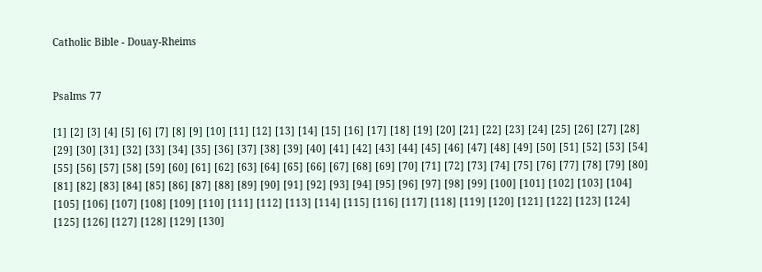Catholic Bible - Douay-Rheims


Psalms 77

[1] [2] [3] [4] [5] [6] [7] [8] [9] [10] [11] [12] [13] [14] [15] [16] [17] [18] [19] [20] [21] [22] [23] [24] [25] [26] [27] [28] [29] [30] [31] [32] [33] [34] [35] [36] [37] [38] [39] [40] [41] [42] [43] [44] [45] [46] [47] [48] [49] [50] [51] [52] [53] [54] [55] [56] [57] [58] [59] [60] [61] [62] [63] [64] [65] [66] [67] [68] [69] [70] [71] [72] [73] [74] [75] [76] [77] [78] [79] [80] [81] [82] [83] [84] [85] [86] [87] [88] [89] [90] [91] [92] [93] [94] [95] [96] [97] [98] [99] [100] [101] [102] [103] [104] [105] [106] [107] [108] [109] [110] [111] [112] [113] [114] [115] [116] [117] [118] [119] [120] [121] [122] [123] [124] [125] [126] [127] [128] [129] [130]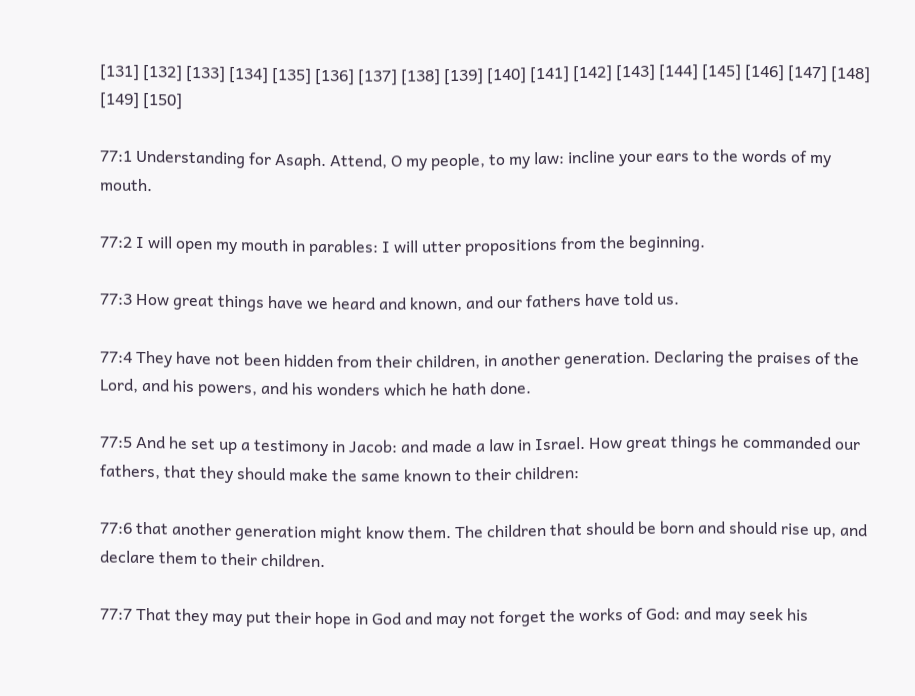[131] [132] [133] [134] [135] [136] [137] [138] [139] [140] [141] [142] [143] [144] [145] [146] [147] [148] [149] [150]

77:1 Understanding for Asaph. Attend, O my people, to my law: incline your ears to the words of my mouth.

77:2 I will open my mouth in parables: I will utter propositions from the beginning.

77:3 How great things have we heard and known, and our fathers have told us.

77:4 They have not been hidden from their children, in another generation. Declaring the praises of the Lord, and his powers, and his wonders which he hath done.

77:5 And he set up a testimony in Jacob: and made a law in Israel. How great things he commanded our fathers, that they should make the same known to their children:

77:6 that another generation might know them. The children that should be born and should rise up, and declare them to their children.

77:7 That they may put their hope in God and may not forget the works of God: and may seek his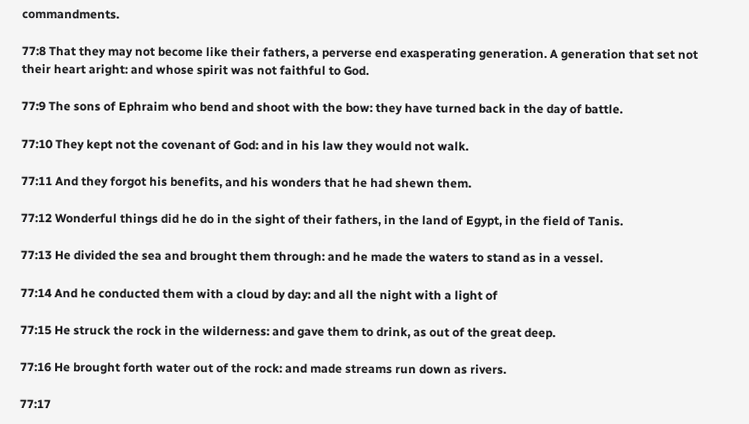commandments.

77:8 That they may not become like their fathers, a perverse end exasperating generation. A generation that set not their heart aright: and whose spirit was not faithful to God.

77:9 The sons of Ephraim who bend and shoot with the bow: they have turned back in the day of battle.

77:10 They kept not the covenant of God: and in his law they would not walk.

77:11 And they forgot his benefits, and his wonders that he had shewn them.

77:12 Wonderful things did he do in the sight of their fathers, in the land of Egypt, in the field of Tanis.

77:13 He divided the sea and brought them through: and he made the waters to stand as in a vessel.

77:14 And he conducted them with a cloud by day: and all the night with a light of

77:15 He struck the rock in the wilderness: and gave them to drink, as out of the great deep.

77:16 He brought forth water out of the rock: and made streams run down as rivers.

77:17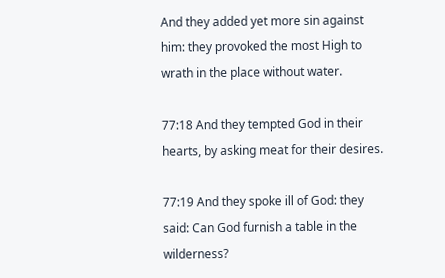And they added yet more sin against him: they provoked the most High to wrath in the place without water.

77:18 And they tempted God in their hearts, by asking meat for their desires.

77:19 And they spoke ill of God: they said: Can God furnish a table in the wilderness?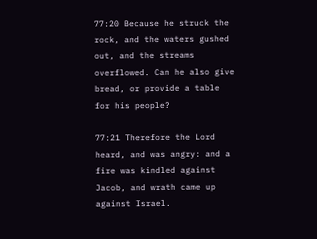77:20 Because he struck the rock, and the waters gushed out, and the streams overflowed. Can he also give bread, or provide a table for his people?

77:21 Therefore the Lord heard, and was angry: and a fire was kindled against Jacob, and wrath came up against Israel.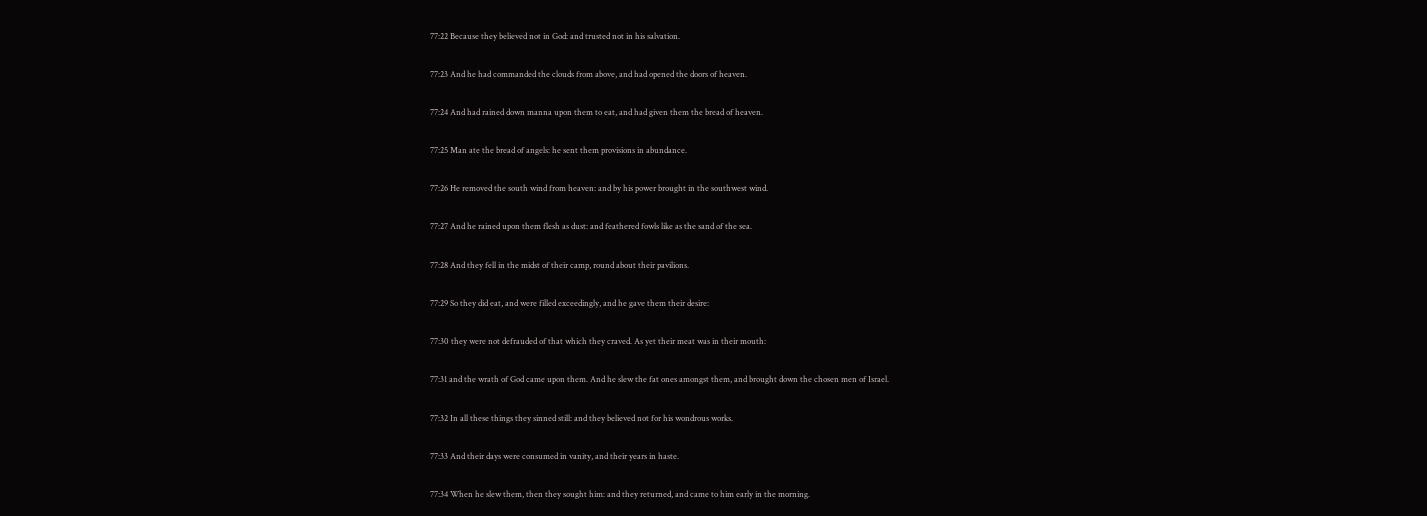77:22 Because they believed not in God: and trusted not in his salvation.

77:23 And he had commanded the clouds from above, and had opened the doors of heaven.

77:24 And had rained down manna upon them to eat, and had given them the bread of heaven.

77:25 Man ate the bread of angels: he sent them provisions in abundance.

77:26 He removed the south wind from heaven: and by his power brought in the southwest wind.

77:27 And he rained upon them flesh as dust: and feathered fowls like as the sand of the sea.

77:28 And they fell in the midst of their camp, round about their pavilions.

77:29 So they did eat, and were filled exceedingly, and he gave them their desire:

77:30 they were not defrauded of that which they craved. As yet their meat was in their mouth:

77:31 and the wrath of God came upon them. And he slew the fat ones amongst them, and brought down the chosen men of Israel.

77:32 In all these things they sinned still: and they believed not for his wondrous works.

77:33 And their days were consumed in vanity, and their years in haste.

77:34 When he slew them, then they sought him: and they returned, and came to him early in the morning.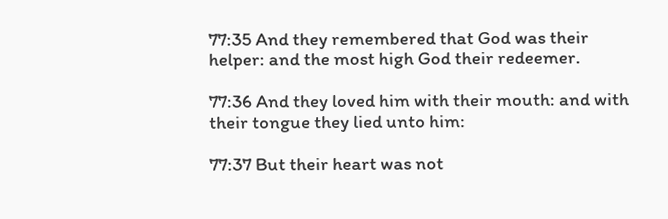77:35 And they remembered that God was their helper: and the most high God their redeemer.

77:36 And they loved him with their mouth: and with their tongue they lied unto him:

77:37 But their heart was not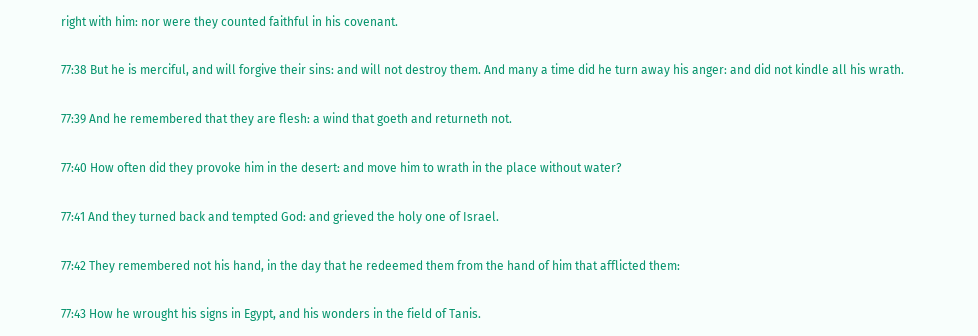right with him: nor were they counted faithful in his covenant.

77:38 But he is merciful, and will forgive their sins: and will not destroy them. And many a time did he turn away his anger: and did not kindle all his wrath.

77:39 And he remembered that they are flesh: a wind that goeth and returneth not.

77:40 How often did they provoke him in the desert: and move him to wrath in the place without water?

77:41 And they turned back and tempted God: and grieved the holy one of Israel.

77:42 They remembered not his hand, in the day that he redeemed them from the hand of him that afflicted them:

77:43 How he wrought his signs in Egypt, and his wonders in the field of Tanis.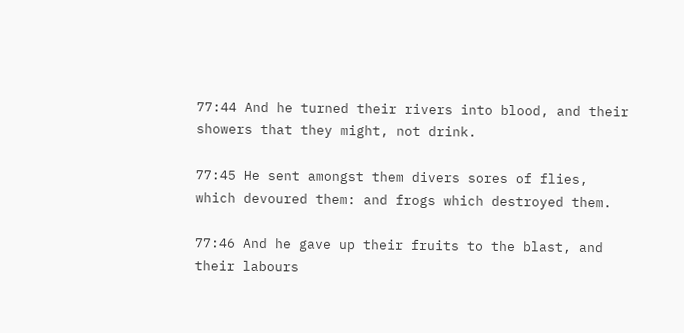77:44 And he turned their rivers into blood, and their showers that they might, not drink.

77:45 He sent amongst them divers sores of flies, which devoured them: and frogs which destroyed them.

77:46 And he gave up their fruits to the blast, and their labours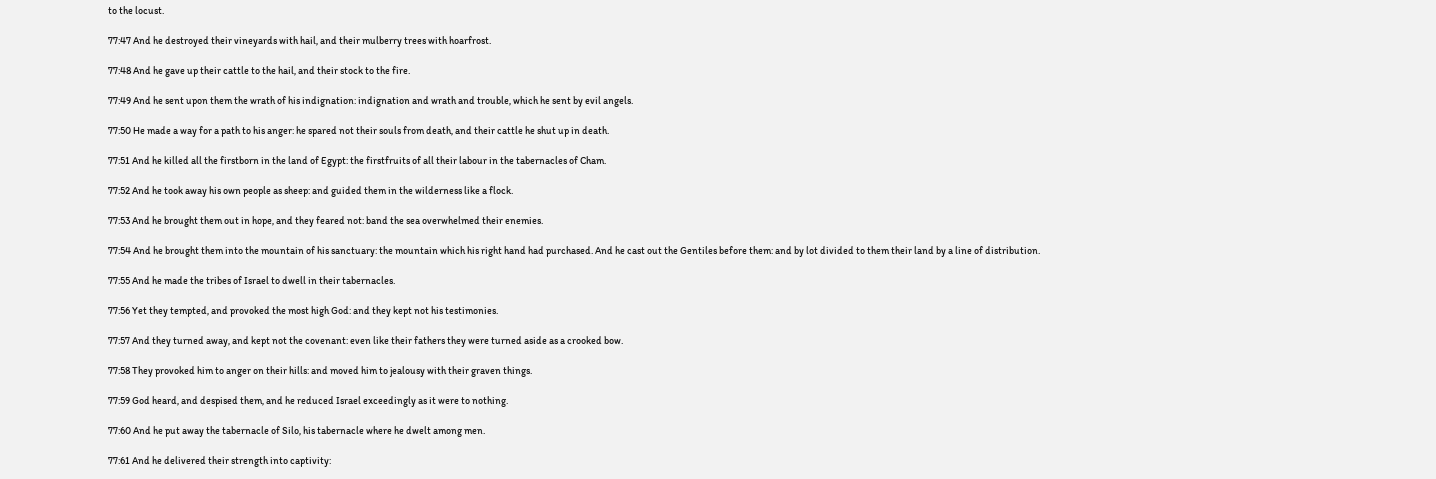to the locust.

77:47 And he destroyed their vineyards with hail, and their mulberry trees with hoarfrost.

77:48 And he gave up their cattle to the hail, and their stock to the fire.

77:49 And he sent upon them the wrath of his indignation: indignation and wrath and trouble, which he sent by evil angels.

77:50 He made a way for a path to his anger: he spared not their souls from death, and their cattle he shut up in death.

77:51 And he killed all the firstborn in the land of Egypt: the firstfruits of all their labour in the tabernacles of Cham.

77:52 And he took away his own people as sheep: and guided them in the wilderness like a flock.

77:53 And he brought them out in hope, and they feared not: band the sea overwhelmed their enemies.

77:54 And he brought them into the mountain of his sanctuary: the mountain which his right hand had purchased. And he cast out the Gentiles before them: and by lot divided to them their land by a line of distribution.

77:55 And he made the tribes of Israel to dwell in their tabernacles.

77:56 Yet they tempted, and provoked the most high God: and they kept not his testimonies.

77:57 And they turned away, and kept not the covenant: even like their fathers they were turned aside as a crooked bow.

77:58 They provoked him to anger on their hills: and moved him to jealousy with their graven things.

77:59 God heard, and despised them, and he reduced Israel exceedingly as it were to nothing.

77:60 And he put away the tabernacle of Silo, his tabernacle where he dwelt among men.

77:61 And he delivered their strength into captivity: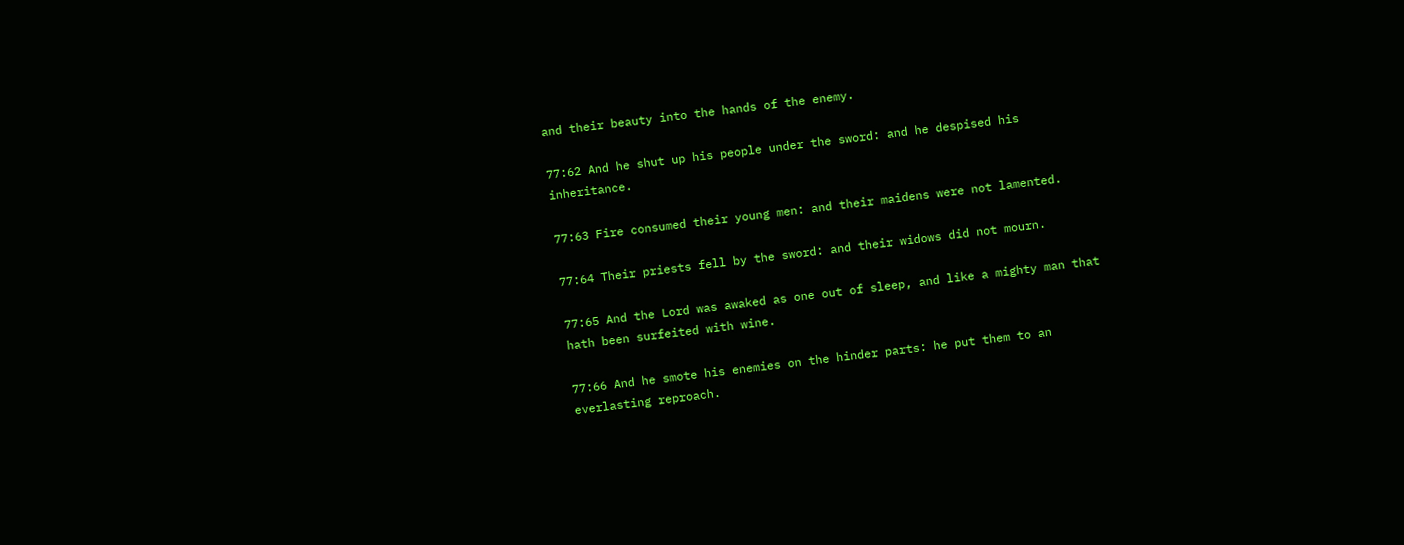and their beauty into the hands of the enemy.

77:62 And he shut up his people under the sword: and he despised his inheritance.

77:63 Fire consumed their young men: and their maidens were not lamented.

77:64 Their priests fell by the sword: and their widows did not mourn.

77:65 And the Lord was awaked as one out of sleep, and like a mighty man that hath been surfeited with wine.

77:66 And he smote his enemies on the hinder parts: he put them to an everlasting reproach.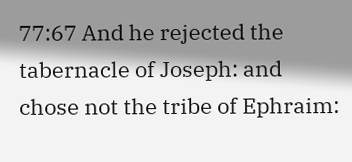77:67 And he rejected the tabernacle of Joseph: and chose not the tribe of Ephraim: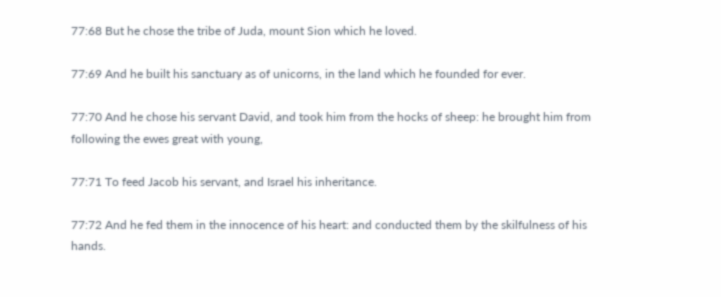77:68 But he chose the tribe of Juda, mount Sion which he loved.

77:69 And he built his sanctuary as of unicorns, in the land which he founded for ever.

77:70 And he chose his servant David, and took him from the hocks of sheep: he brought him from following the ewes great with young,

77:71 To feed Jacob his servant, and Israel his inheritance.

77:72 And he fed them in the innocence of his heart: and conducted them by the skilfulness of his hands.